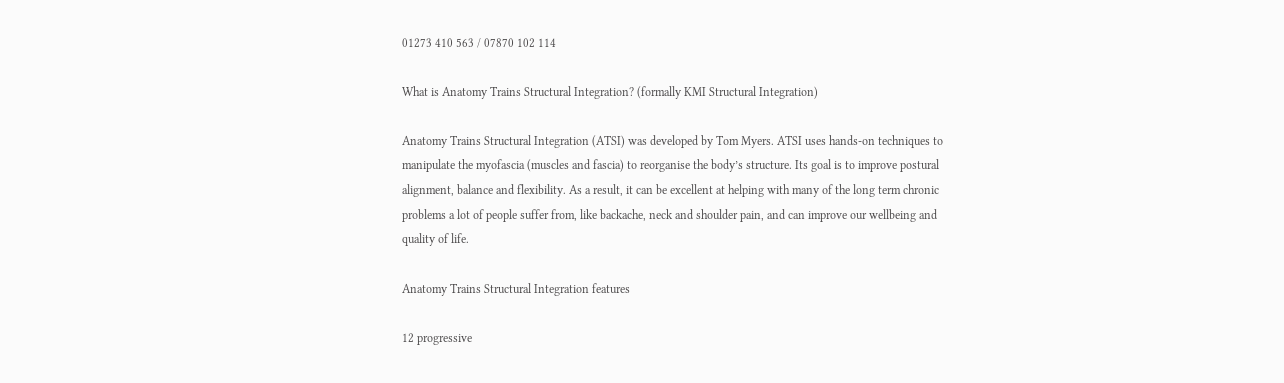01273 410 563 / 07870 102 114

What is Anatomy Trains Structural Integration? (formally KMI Structural Integration)

Anatomy Trains Structural Integration (ATSI) was developed by Tom Myers. ATSI uses hands-on techniques to manipulate the myofascia (muscles and fascia) to reorganise the body’s structure. Its goal is to improve postural alignment, balance and flexibility. As a result, it can be excellent at helping with many of the long term chronic problems a lot of people suffer from, like backache, neck and shoulder pain, and can improve our wellbeing and quality of life.

Anatomy Trains Structural Integration features

12 progressive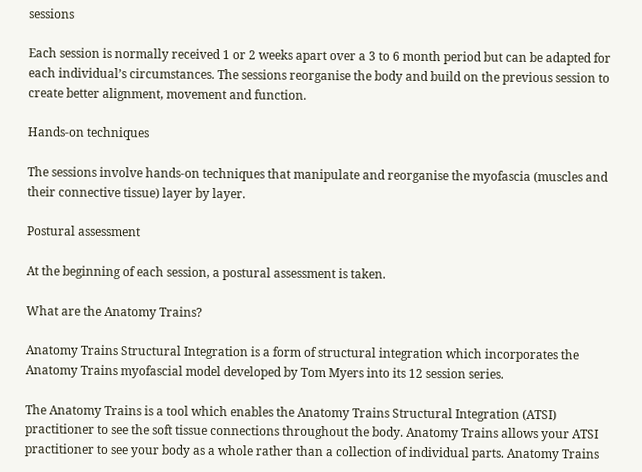sessions

Each session is normally received 1 or 2 weeks apart over a 3 to 6 month period but can be adapted for each individual’s circumstances. The sessions reorganise the body and build on the previous session to create better alignment, movement and function.

Hands-on techniques

The sessions involve hands-on techniques that manipulate and reorganise the myofascia (muscles and their connective tissue) layer by layer.

Postural assessment

At the beginning of each session, a postural assessment is taken.

What are the Anatomy Trains?

Anatomy Trains Structural Integration is a form of structural integration which incorporates the Anatomy Trains myofascial model developed by Tom Myers into its 12 session series.

The Anatomy Trains is a tool which enables the Anatomy Trains Structural Integration (ATSI) practitioner to see the soft tissue connections throughout the body. Anatomy Trains allows your ATSI practitioner to see your body as a whole rather than a collection of individual parts. Anatomy Trains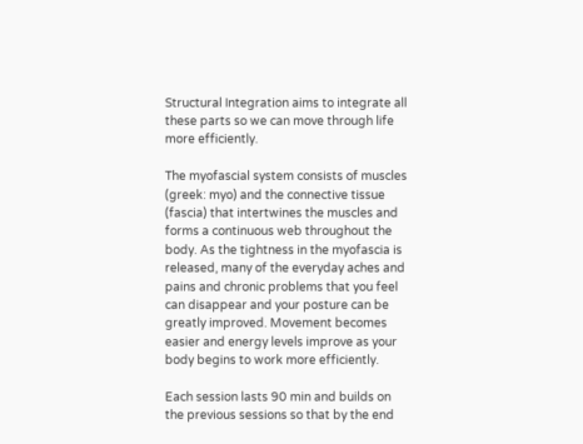Structural Integration aims to integrate all these parts so we can move through life more efficiently.

The myofascial system consists of muscles (greek: myo) and the connective tissue (fascia) that intertwines the muscles and forms a continuous web throughout the body. As the tightness in the myofascia is released, many of the everyday aches and pains and chronic problems that you feel can disappear and your posture can be greatly improved. Movement becomes easier and energy levels improve as your body begins to work more efficiently.

Each session lasts 90 min and builds on the previous sessions so that by the end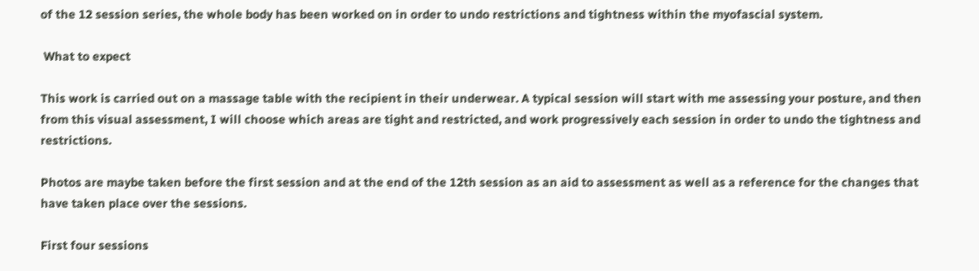of the 12 session series, the whole body has been worked on in order to undo restrictions and tightness within the myofascial system.

 What to expect

This work is carried out on a massage table with the recipient in their underwear. A typical session will start with me assessing your posture, and then from this visual assessment, I will choose which areas are tight and restricted, and work progressively each session in order to undo the tightness and restrictions.

Photos are maybe taken before the first session and at the end of the 12th session as an aid to assessment as well as a reference for the changes that have taken place over the sessions.

First four sessions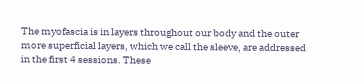The myofascia is in layers throughout our body and the outer more superficial layers, which we call the sleeve, are addressed in the first 4 sessions. These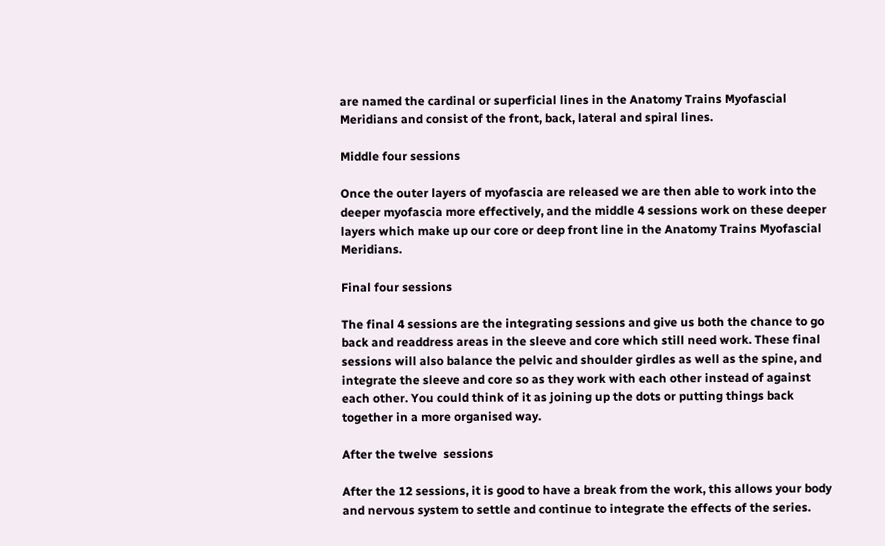are named the cardinal or superficial lines in the Anatomy Trains Myofascial Meridians and consist of the front, back, lateral and spiral lines.

Middle four sessions

Once the outer layers of myofascia are released we are then able to work into the deeper myofascia more effectively, and the middle 4 sessions work on these deeper layers which make up our core or deep front line in the Anatomy Trains Myofascial Meridians.

Final four sessions

The final 4 sessions are the integrating sessions and give us both the chance to go back and readdress areas in the sleeve and core which still need work. These final sessions will also balance the pelvic and shoulder girdles as well as the spine, and integrate the sleeve and core so as they work with each other instead of against each other. You could think of it as joining up the dots or putting things back together in a more organised way.

After the twelve  sessions

After the 12 sessions, it is good to have a break from the work, this allows your body and nervous system to settle and continue to integrate the effects of the series.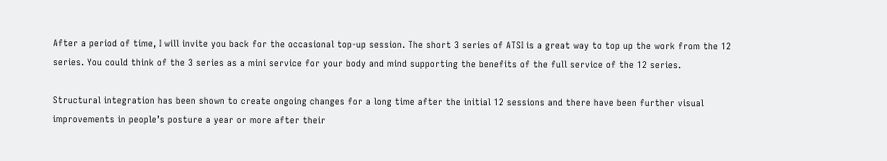After a period of time, I will invite you back for the occasional top-up session. The short 3 series of ATSI is a great way to top up the work from the 12 series. You could think of the 3 series as a mini service for your body and mind supporting the benefits of the full service of the 12 series.

Structural integration has been shown to create ongoing changes for a long time after the initial 12 sessions and there have been further visual improvements in people’s posture a year or more after their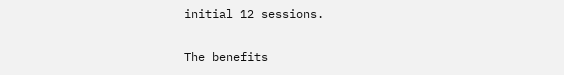initial 12 sessions.

The benefits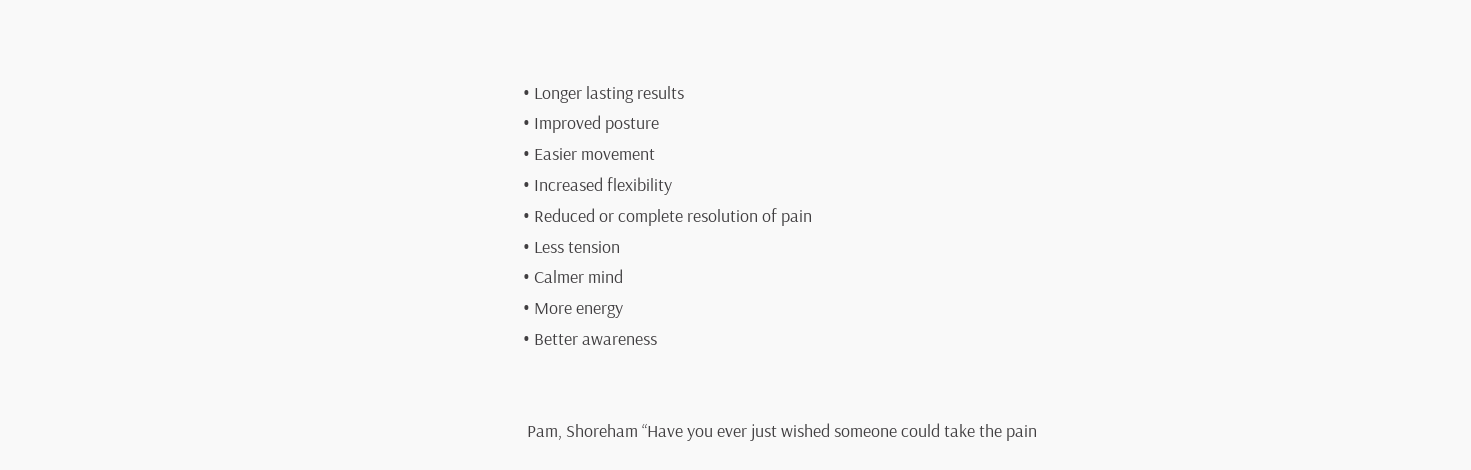• Longer lasting results
• Improved posture
• Easier movement
• Increased flexibility
• Reduced or complete resolution of pain
• Less tension
• Calmer mind
• More energy
• Better awareness


 Pam, Shoreham “Have you ever just wished someone could take the pain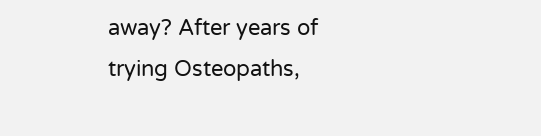away? After years of trying Osteopaths,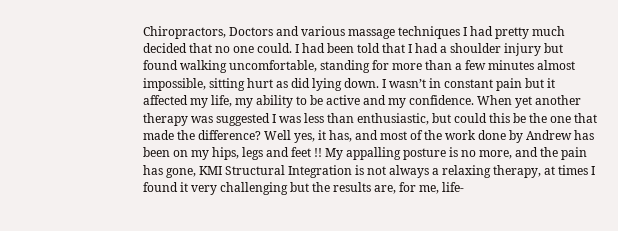Chiropractors, Doctors and various massage techniques I had pretty much decided that no one could. I had been told that I had a shoulder injury but found walking uncomfortable, standing for more than a few minutes almost impossible, sitting hurt as did lying down. I wasn’t in constant pain but it affected my life, my ability to be active and my confidence. When yet another therapy was suggested I was less than enthusiastic, but could this be the one that made the difference? Well yes, it has, and most of the work done by Andrew has been on my hips, legs and feet !! My appalling posture is no more, and the pain has gone, KMI Structural Integration is not always a relaxing therapy, at times I found it very challenging but the results are, for me, life-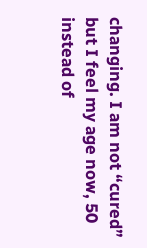changing. I am not “cured” but I feel my age now, 50 instead of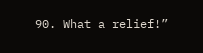90. What a relief!”